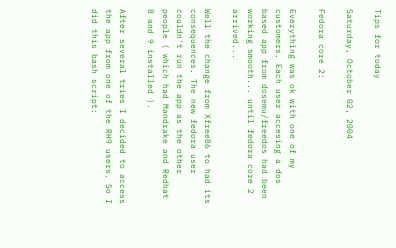Tips for today

Saturday, October 02, 2004

Fedora core 2:

Everything was ok with one of my customers. Each user accesing a dos based app from dosemu/freedos had been working smooth... until fedora core 2 arrived...

Well the change from Xfree86 to had its consequences. The new fedora user couldn't run the app as the other people ( which had Mandrake and Redhat 8 and 9 installed ).

After several tries I decided to access the app from one of the RH9 users. So I did this bash script: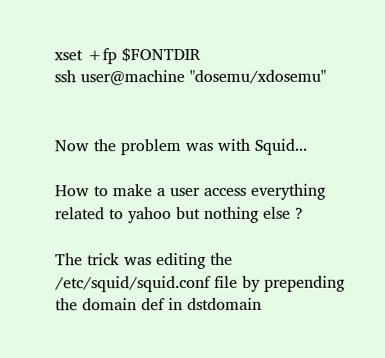xset +fp $FONTDIR
ssh user@machine "dosemu/xdosemu"


Now the problem was with Squid...

How to make a user access everything related to yahoo but nothing else ?

The trick was editing the /etc/squid/squid.conf file by prepending the domain def in dstdomain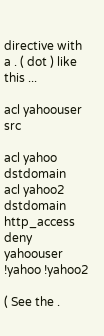directive with a . ( dot ) like this ...

acl yahoouser src

acl yahoo dstdomain
acl yahoo2 dstdomain
http_access deny yahoouser !yahoo !yahoo2

( See the .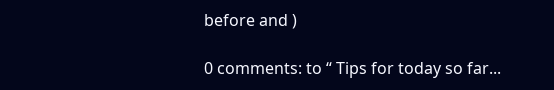before and )

0 comments: to “ Tips for today so far...